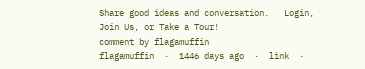Share good ideas and conversation.   Login, Join Us, or Take a Tour!
comment by flagamuffin
flagamuffin  ·  1446 days ago  ·  link  ·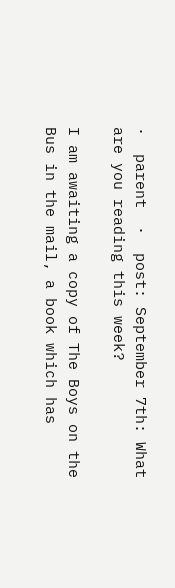·  parent  ·  post: September 7th: What are you reading this week?

I am awaiting a copy of The Boys on the Bus in the mail, a book which has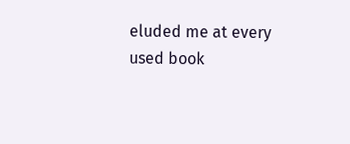eluded me at every used book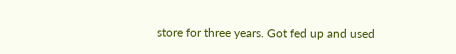store for three years. Got fed up and used